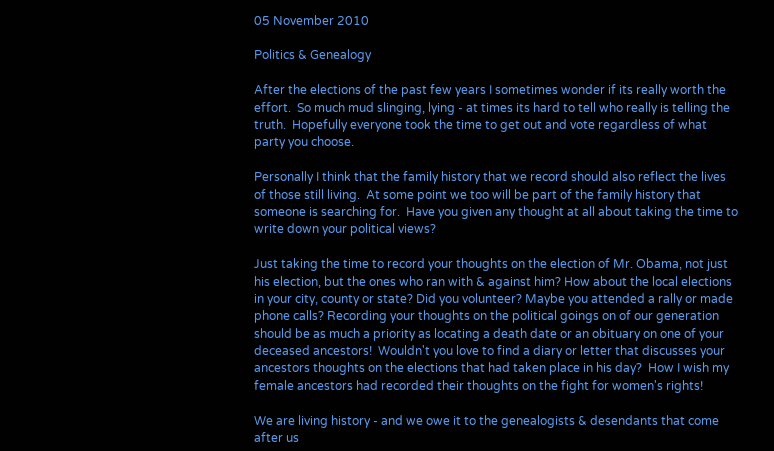05 November 2010

Politics & Genealogy

After the elections of the past few years I sometimes wonder if its really worth the effort.  So much mud slinging, lying - at times its hard to tell who really is telling the truth.  Hopefully everyone took the time to get out and vote regardless of what party you choose.

Personally I think that the family history that we record should also reflect the lives of those still living.  At some point we too will be part of the family history that someone is searching for.  Have you given any thought at all about taking the time to write down your political views?

Just taking the time to record your thoughts on the election of Mr. Obama, not just his election, but the ones who ran with & against him? How about the local elections in your city, county or state? Did you volunteer? Maybe you attended a rally or made phone calls? Recording your thoughts on the political goings on of our generation should be as much a priority as locating a death date or an obituary on one of your deceased ancestors!  Wouldn't you love to find a diary or letter that discusses your ancestors thoughts on the elections that had taken place in his day?  How I wish my female ancestors had recorded their thoughts on the fight for women's rights!

We are living history - and we owe it to the genealogists & desendants that come after us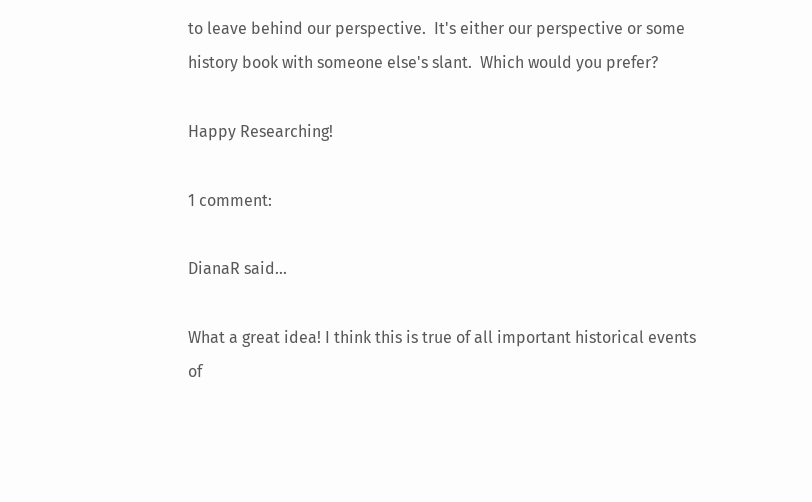to leave behind our perspective.  It's either our perspective or some history book with someone else's slant.  Which would you prefer?

Happy Researching!

1 comment:

DianaR said...

What a great idea! I think this is true of all important historical events of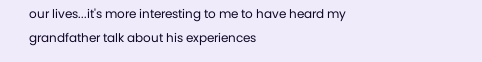our lives...it's more interesting to me to have heard my grandfather talk about his experiences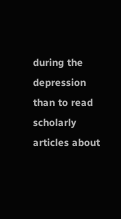during the depression than to read scholarly articles about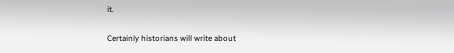it.

Certainly historians will write about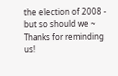the election of 2008 - but so should we ~ Thanks for reminding us!